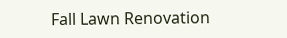Fall Lawn Renovation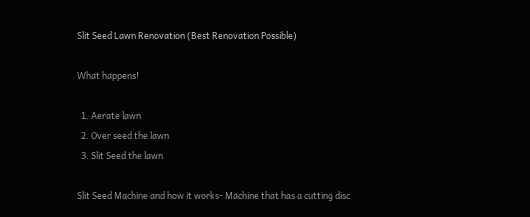Slit Seed Lawn Renovation (Best Renovation Possible)

What happens!

  1. Aerate lawn
  2. Over seed the lawn
  3. Slit Seed the lawn

Slit Seed Machine and how it works- Machine that has a cutting disc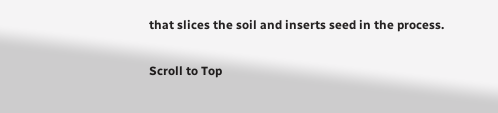that slices the soil and inserts seed in the process.

Scroll to Top